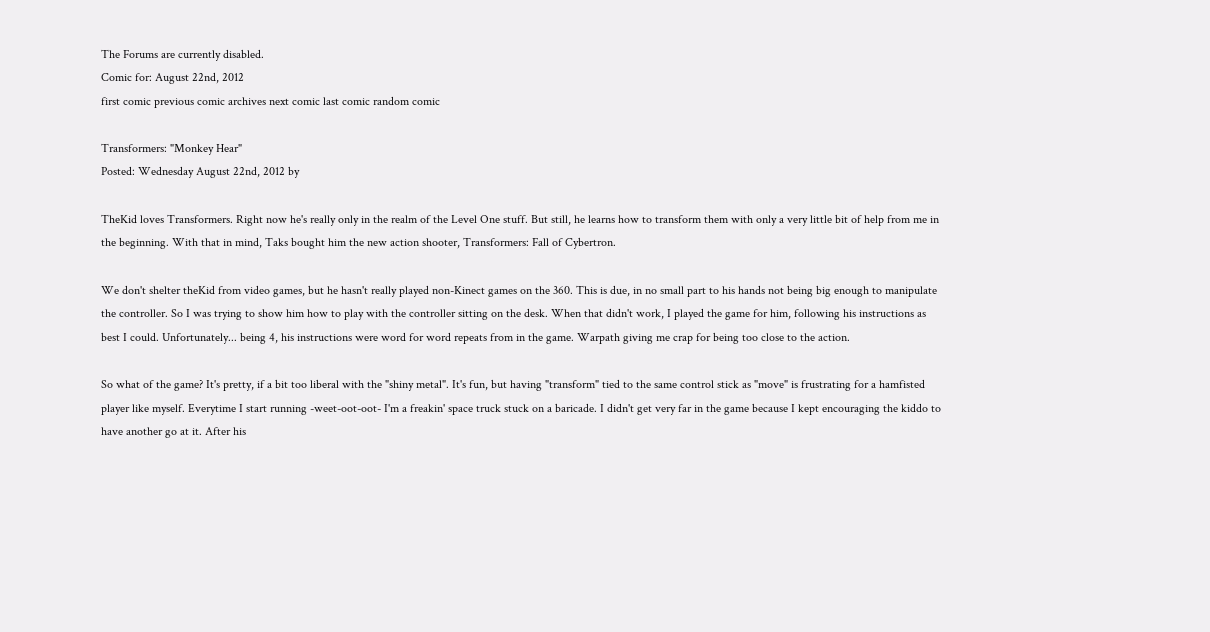The Forums are currently disabled.
Comic for: August 22nd, 2012
first comic previous comic archives next comic last comic random comic

Transformers: "Monkey Hear"
Posted: Wednesday August 22nd, 2012 by

TheKid loves Transformers. Right now he's really only in the realm of the Level One stuff. But still, he learns how to transform them with only a very little bit of help from me in the beginning. With that in mind, Taks bought him the new action shooter, Transformers: Fall of Cybertron.

We don't shelter theKid from video games, but he hasn't really played non-Kinect games on the 360. This is due, in no small part to his hands not being big enough to manipulate the controller. So I was trying to show him how to play with the controller sitting on the desk. When that didn't work, I played the game for him, following his instructions as best I could. Unfortunately... being 4, his instructions were word for word repeats from in the game. Warpath giving me crap for being too close to the action.

So what of the game? It's pretty, if a bit too liberal with the "shiny metal". It's fun, but having "transform" tied to the same control stick as "move" is frustrating for a hamfisted player like myself. Everytime I start running -weet-oot-oot- I'm a freakin' space truck stuck on a baricade. I didn't get very far in the game because I kept encouraging the kiddo to have another go at it. After his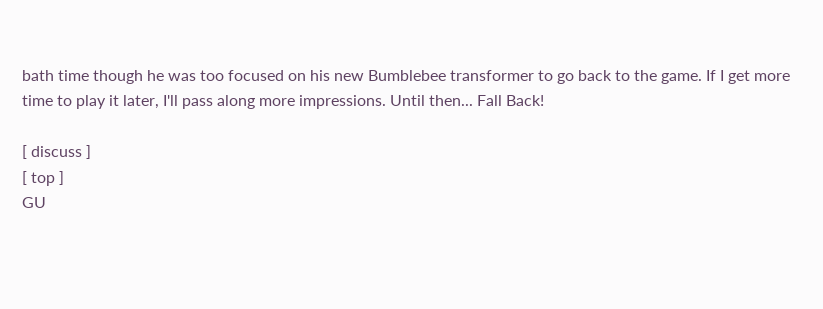bath time though he was too focused on his new Bumblebee transformer to go back to the game. If I get more time to play it later, I'll pass along more impressions. Until then... Fall Back!

[ discuss ]
[ top ]
GU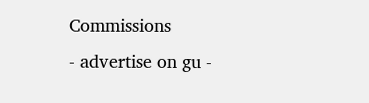Commissions
- advertise on gu -